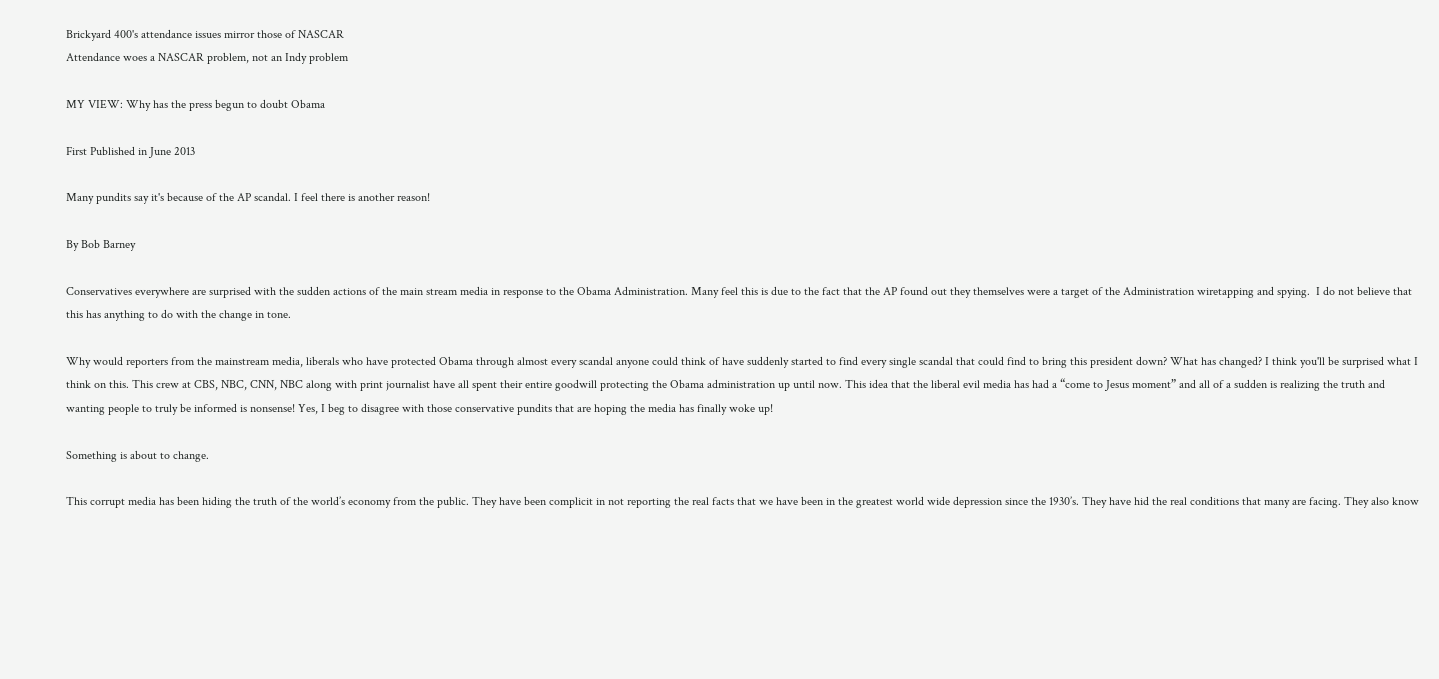Brickyard 400's attendance issues mirror those of NASCAR
Attendance woes a NASCAR problem, not an Indy problem

MY VIEW: Why has the press begun to doubt Obama

First Published in June 2013

Many pundits say it's because of the AP scandal. I feel there is another reason!

By Bob Barney

Conservatives everywhere are surprised with the sudden actions of the main stream media in response to the Obama Administration. Many feel this is due to the fact that the AP found out they themselves were a target of the Administration wiretapping and spying.  I do not believe that this has anything to do with the change in tone.

Why would reporters from the mainstream media, liberals who have protected Obama through almost every scandal anyone could think of have suddenly started to find every single scandal that could find to bring this president down? What has changed? I think you'll be surprised what I think on this. This crew at CBS, NBC, CNN, NBC along with print journalist have all spent their entire goodwill protecting the Obama administration up until now. This idea that the liberal evil media has had a “come to Jesus moment” and all of a sudden is realizing the truth and wanting people to truly be informed is nonsense! Yes, I beg to disagree with those conservative pundits that are hoping the media has finally woke up!

Something is about to change.

This corrupt media has been hiding the truth of the world’s economy from the public. They have been complicit in not reporting the real facts that we have been in the greatest world wide depression since the 1930’s. They have hid the real conditions that many are facing. They also know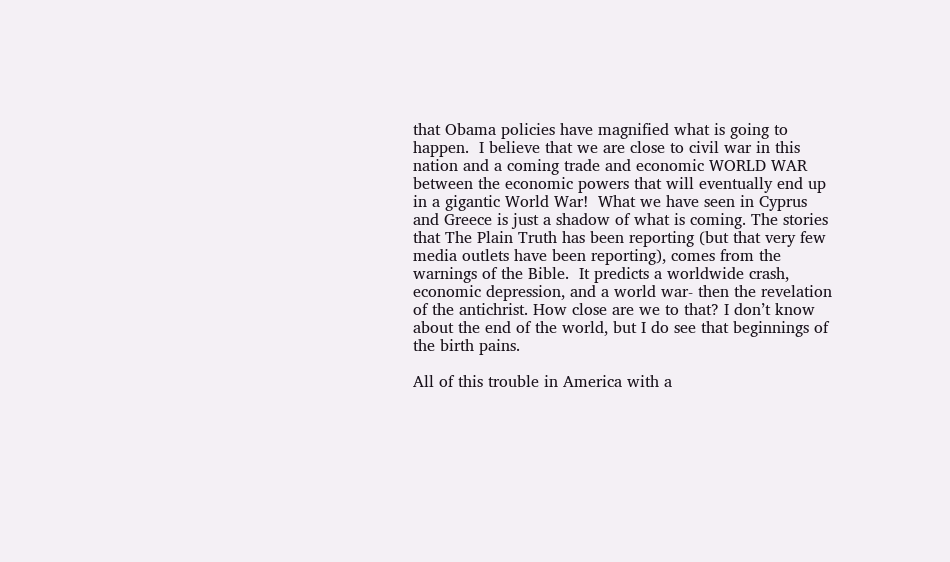that Obama policies have magnified what is going to happen.  I believe that we are close to civil war in this nation and a coming trade and economic WORLD WAR between the economic powers that will eventually end up in a gigantic World War!  What we have seen in Cyprus and Greece is just a shadow of what is coming. The stories that The Plain Truth has been reporting (but that very few media outlets have been reporting), comes from the warnings of the Bible.  It predicts a worldwide crash, economic depression, and a world war- then the revelation of the antichrist. How close are we to that? I don’t know about the end of the world, but I do see that beginnings of the birth pains.

All of this trouble in America with a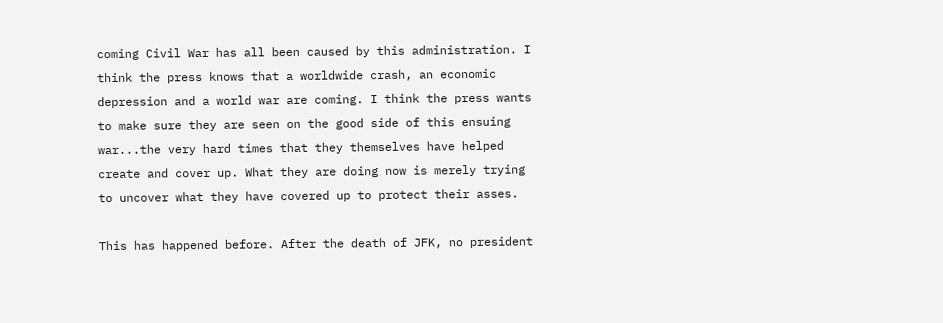coming Civil War has all been caused by this administration. I think the press knows that a worldwide crash, an economic depression and a world war are coming. I think the press wants to make sure they are seen on the good side of this ensuing war...the very hard times that they themselves have helped create and cover up. What they are doing now is merely trying to uncover what they have covered up to protect their asses.

This has happened before. After the death of JFK, no president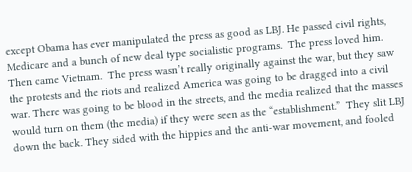except Obama has ever manipulated the press as good as LBJ. He passed civil rights, Medicare and a bunch of new deal type socialistic programs.  The press loved him. Then came Vietnam.  The press wasn’t really originally against the war, but they saw the protests and the riots and realized America was going to be dragged into a civil war. There was going to be blood in the streets, and the media realized that the masses would turn on them (the media) if they were seen as the “establishment.”  They slit LBJ down the back. They sided with the hippies and the anti-war movement, and fooled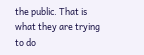the public. That is what they are trying to do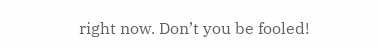right now. Don’t you be fooled!